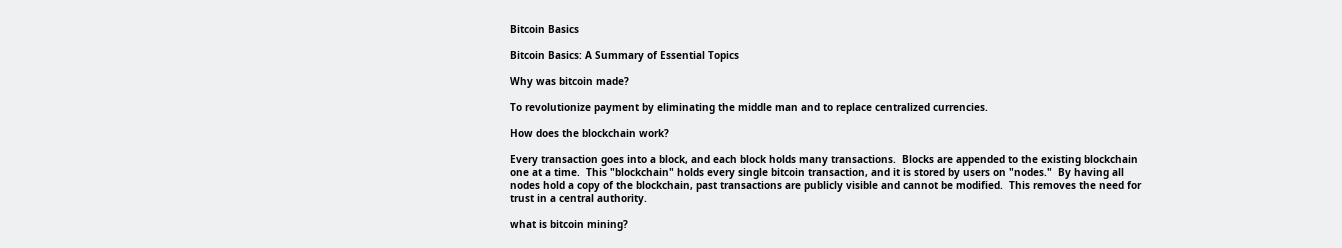Bitcoin Basics

Bitcoin Basics: A Summary of Essential Topics

Why was bitcoin made?

To revolutionize payment by eliminating the middle man and to replace centralized currencies.

How does the blockchain work?

Every transaction goes into a block, and each block holds many transactions.  Blocks are appended to the existing blockchain one at a time.  This "blockchain" holds every single bitcoin transaction, and it is stored by users on "nodes."  By having all nodes hold a copy of the blockchain, past transactions are publicly visible and cannot be modified.  This removes the need for trust in a central authority.

what is bitcoin mining?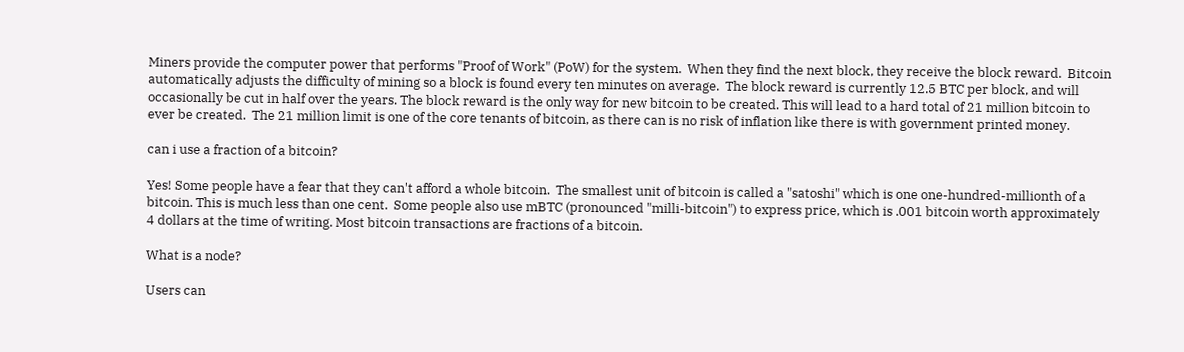Miners provide the computer power that performs "Proof of Work" (PoW) for the system.  When they find the next block, they receive the block reward.  Bitcoin automatically adjusts the difficulty of mining so a block is found every ten minutes on average.  The block reward is currently 12.5 BTC per block, and will occasionally be cut in half over the years. The block reward is the only way for new bitcoin to be created. This will lead to a hard total of 21 million bitcoin to ever be created.  The 21 million limit is one of the core tenants of bitcoin, as there can is no risk of inflation like there is with government printed money.

can i use a fraction of a bitcoin?

Yes! Some people have a fear that they can't afford a whole bitcoin.  The smallest unit of bitcoin is called a "satoshi" which is one one-hundred-millionth of a bitcoin. This is much less than one cent.  Some people also use mBTC (pronounced "milli-bitcoin") to express price, which is .001 bitcoin worth approximately 4 dollars at the time of writing. Most bitcoin transactions are fractions of a bitcoin.

What is a node?

Users can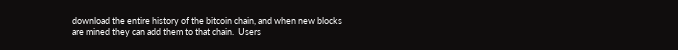download the entire history of the bitcoin chain, and when new blocks are mined they can add them to that chain.  Users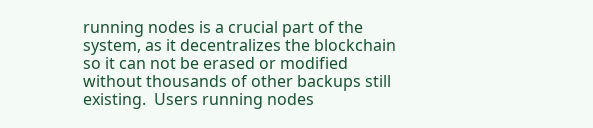running nodes is a crucial part of the system, as it decentralizes the blockchain so it can not be erased or modified without thousands of other backups still existing.  Users running nodes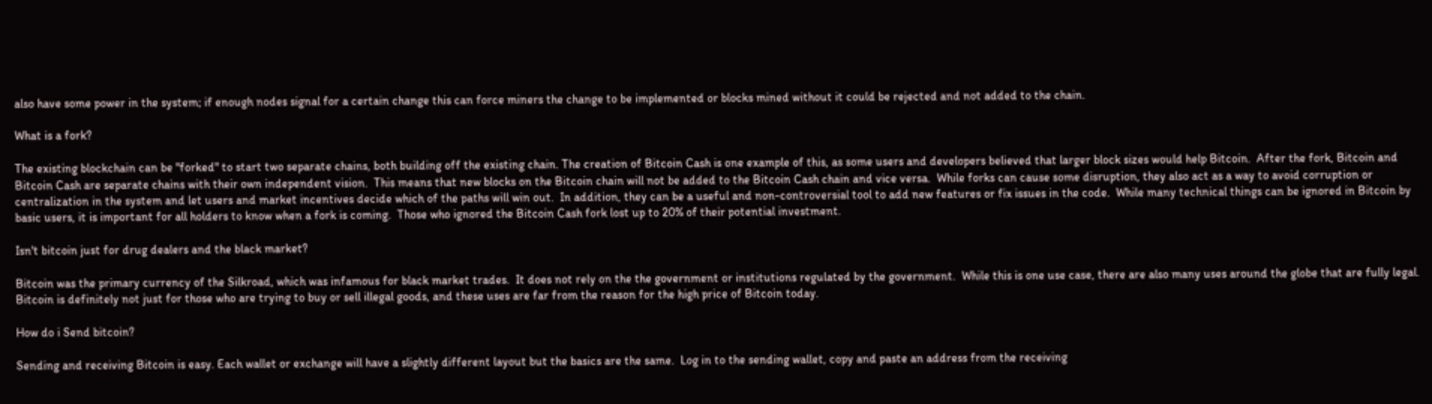also have some power in the system; if enough nodes signal for a certain change this can force miners the change to be implemented or blocks mined without it could be rejected and not added to the chain.

What is a fork?

The existing blockchain can be "forked" to start two separate chains, both building off the existing chain. The creation of Bitcoin Cash is one example of this, as some users and developers believed that larger block sizes would help Bitcoin.  After the fork, Bitcoin and Bitcoin Cash are separate chains with their own independent vision.  This means that new blocks on the Bitcoin chain will not be added to the Bitcoin Cash chain and vice versa.  While forks can cause some disruption, they also act as a way to avoid corruption or centralization in the system and let users and market incentives decide which of the paths will win out.  In addition, they can be a useful and non-controversial tool to add new features or fix issues in the code.  While many technical things can be ignored in Bitcoin by basic users, it is important for all holders to know when a fork is coming.  Those who ignored the Bitcoin Cash fork lost up to 20% of their potential investment.

Isn't bitcoin just for drug dealers and the black market?

Bitcoin was the primary currency of the Silkroad, which was infamous for black market trades.  It does not rely on the the government or institutions regulated by the government.  While this is one use case, there are also many uses around the globe that are fully legal.  Bitcoin is definitely not just for those who are trying to buy or sell illegal goods, and these uses are far from the reason for the high price of Bitcoin today.

How do i Send bitcoin?

Sending and receiving Bitcoin is easy. Each wallet or exchange will have a slightly different layout but the basics are the same.  Log in to the sending wallet, copy and paste an address from the receiving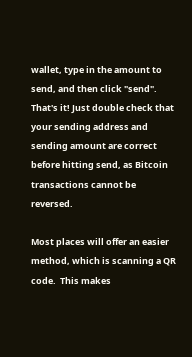wallet, type in the amount to send, and then click "send".  That's it! Just double check that your sending address and sending amount are correct before hitting send, as Bitcoin transactions cannot be reversed.

Most places will offer an easier method, which is scanning a QR code.  This makes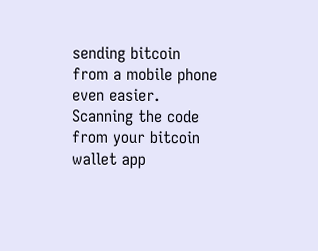sending bitcoin from a mobile phone even easier.  Scanning the code from your bitcoin wallet app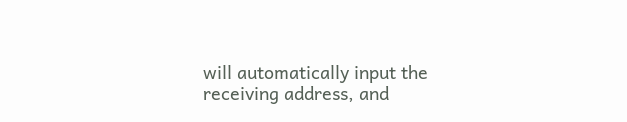will automatically input the receiving address, and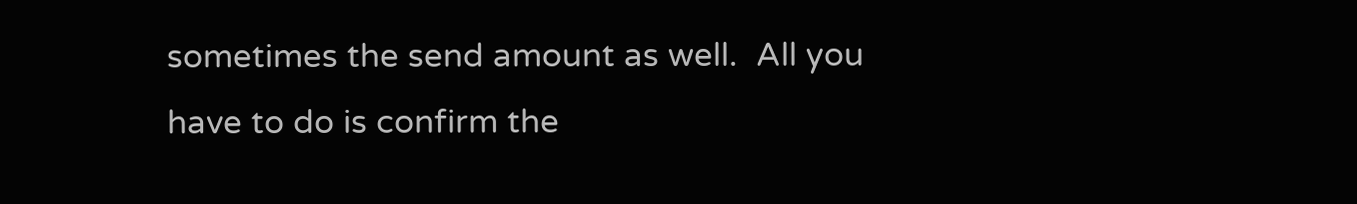sometimes the send amount as well.  All you have to do is confirm the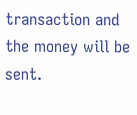transaction and the money will be sent.